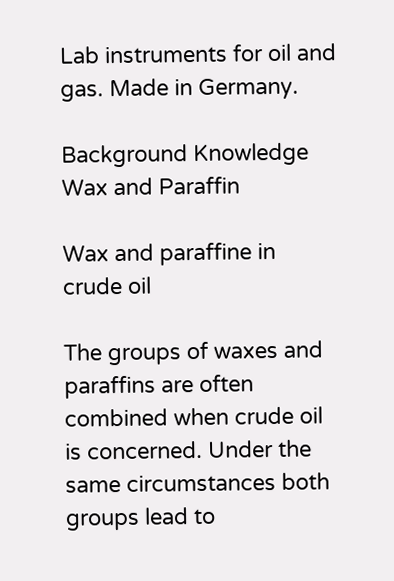Lab instruments for oil and gas. Made in Germany.

Background Knowledge Wax and Paraffin

Wax and paraffine in crude oil

The groups of waxes and paraffins are often combined when crude oil is concerned. Under the same circumstances both groups lead to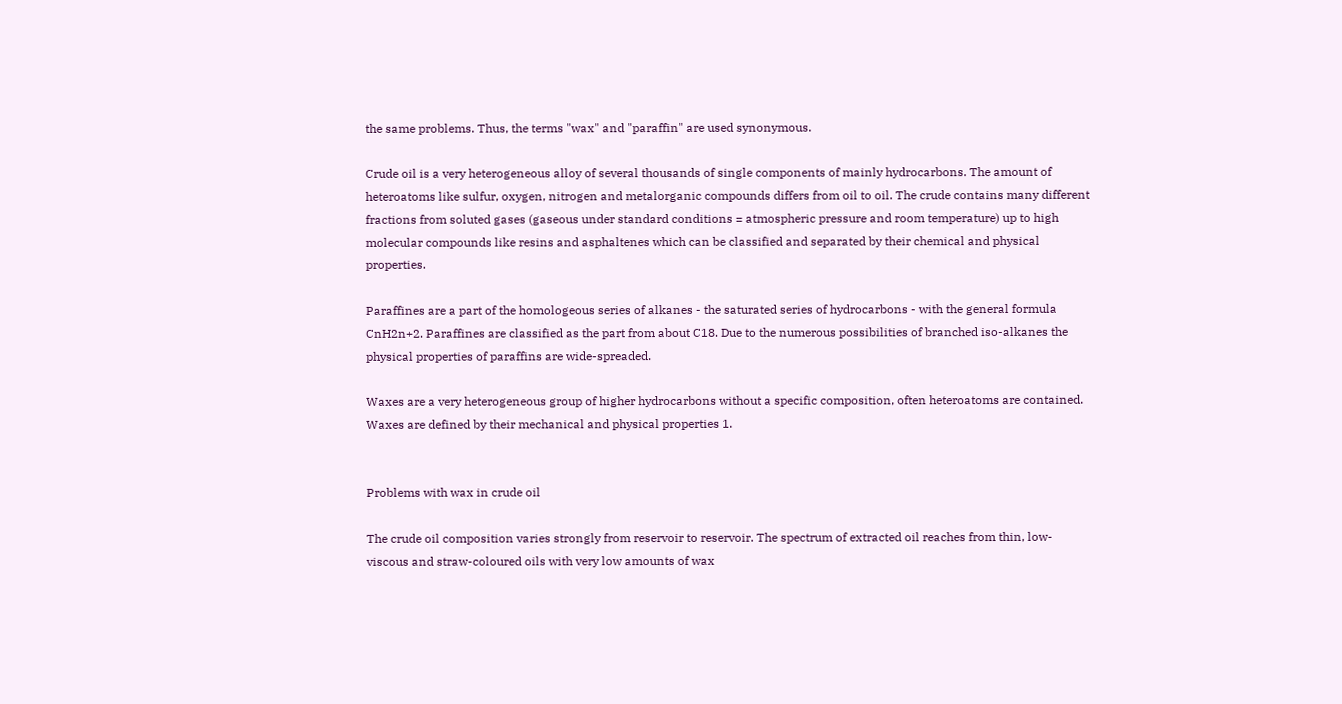the same problems. Thus, the terms "wax" and "paraffin" are used synonymous.

Crude oil is a very heterogeneous alloy of several thousands of single components of mainly hydrocarbons. The amount of heteroatoms like sulfur, oxygen, nitrogen and metalorganic compounds differs from oil to oil. The crude contains many different fractions from soluted gases (gaseous under standard conditions = atmospheric pressure and room temperature) up to high molecular compounds like resins and asphaltenes which can be classified and separated by their chemical and physical properties.

Paraffines are a part of the homologeous series of alkanes - the saturated series of hydrocarbons - with the general formula CnH2n+2. Paraffines are classified as the part from about C18. Due to the numerous possibilities of branched iso-alkanes the physical properties of paraffins are wide-spreaded.

Waxes are a very heterogeneous group of higher hydrocarbons without a specific composition, often heteroatoms are contained. Waxes are defined by their mechanical and physical properties 1.


Problems with wax in crude oil

The crude oil composition varies strongly from reservoir to reservoir. The spectrum of extracted oil reaches from thin, low-viscous and straw-coloured oils with very low amounts of wax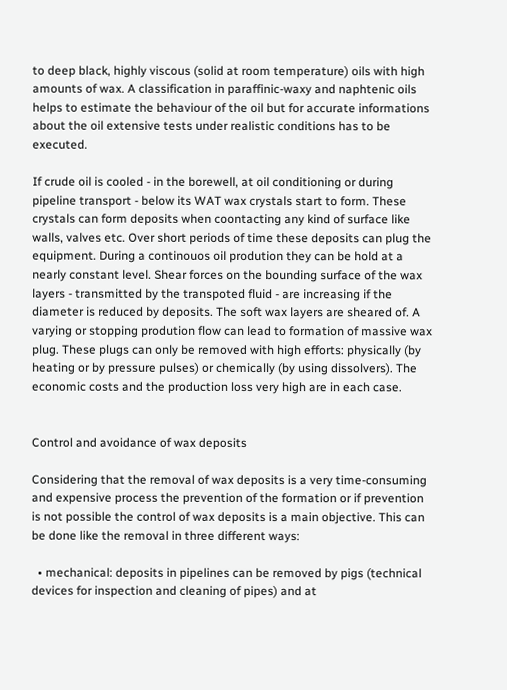to deep black, highly viscous (solid at room temperature) oils with high amounts of wax. A classification in paraffinic-waxy and naphtenic oils helps to estimate the behaviour of the oil but for accurate informations about the oil extensive tests under realistic conditions has to be executed.

If crude oil is cooled - in the borewell, at oil conditioning or during pipeline transport - below its WAT wax crystals start to form. These crystals can form deposits when coontacting any kind of surface like walls, valves etc. Over short periods of time these deposits can plug the equipment. During a continouos oil prodution they can be hold at a nearly constant level. Shear forces on the bounding surface of the wax layers - transmitted by the transpoted fluid - are increasing if the diameter is reduced by deposits. The soft wax layers are sheared of. A varying or stopping prodution flow can lead to formation of massive wax plug. These plugs can only be removed with high efforts: physically (by heating or by pressure pulses) or chemically (by using dissolvers). The economic costs and the production loss very high are in each case.


Control and avoidance of wax deposits

Considering that the removal of wax deposits is a very time-consuming and expensive process the prevention of the formation or if prevention is not possible the control of wax deposits is a main objective. This can be done like the removal in three different ways:

  • mechanical: deposits in pipelines can be removed by pigs (technical devices for inspection and cleaning of pipes) and at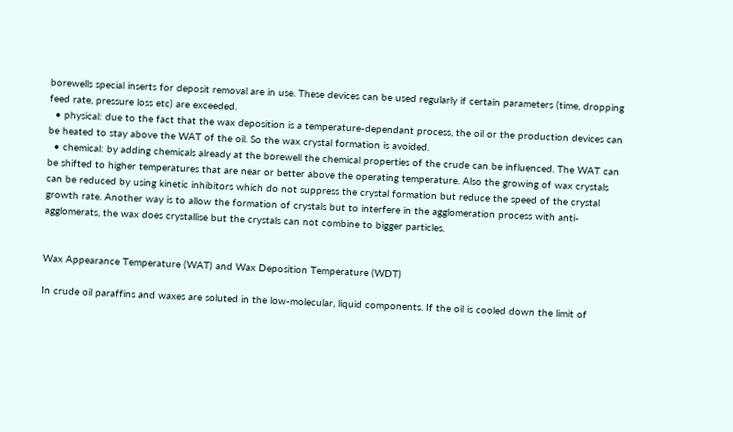borewells special inserts for deposit removal are in use. These devices can be used regularly if certain parameters (time, dropping feed rate, pressure loss etc) are exceeded.
  • physical: due to the fact that the wax deposition is a temperature-dependant process, the oil or the production devices can be heated to stay above the WAT of the oil. So the wax crystal formation is avoided.
  • chemical: by adding chemicals already at the borewell the chemical properties of the crude can be influenced. The WAT can be shifted to higher temperatures that are near or better above the operating temperature. Also the growing of wax crystals can be reduced by using kinetic inhibitors which do not suppress the crystal formation but reduce the speed of the crystal growth rate. Another way is to allow the formation of crystals but to interfere in the agglomeration process with anti-agglomerats, the wax does crystallise but the crystals can not combine to bigger particles.


Wax Appearance Temperature (WAT) and Wax Deposition Temperature (WDT)

In crude oil paraffins and waxes are soluted in the low-molecular, liquid components. If the oil is cooled down the limit of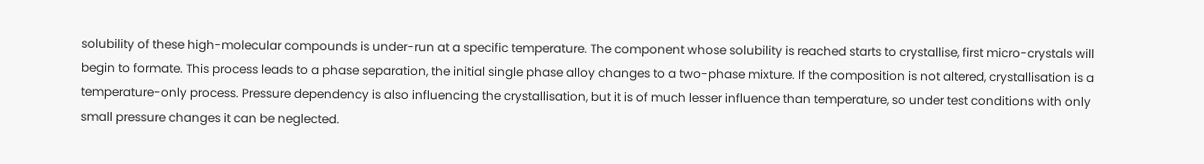solubility of these high-molecular compounds is under-run at a specific temperature. The component whose solubility is reached starts to crystallise, first micro-crystals will begin to formate. This process leads to a phase separation, the initial single phase alloy changes to a two-phase mixture. If the composition is not altered, crystallisation is a temperature-only process. Pressure dependency is also influencing the crystallisation, but it is of much lesser influence than temperature, so under test conditions with only small pressure changes it can be neglected.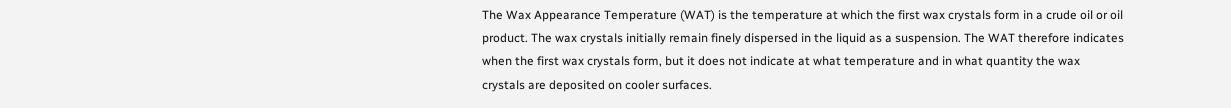The Wax Appearance Temperature (WAT) is the temperature at which the first wax crystals form in a crude oil or oil product. The wax crystals initially remain finely dispersed in the liquid as a suspension. The WAT therefore indicates when the first wax crystals form, but it does not indicate at what temperature and in what quantity the wax crystals are deposited on cooler surfaces.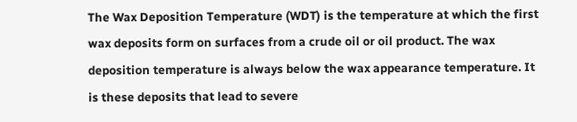The Wax Deposition Temperature (WDT) is the temperature at which the first wax deposits form on surfaces from a crude oil or oil product. The wax deposition temperature is always below the wax appearance temperature. It is these deposits that lead to severe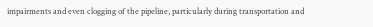impairments and even clogging of the pipeline, particularly during transportation and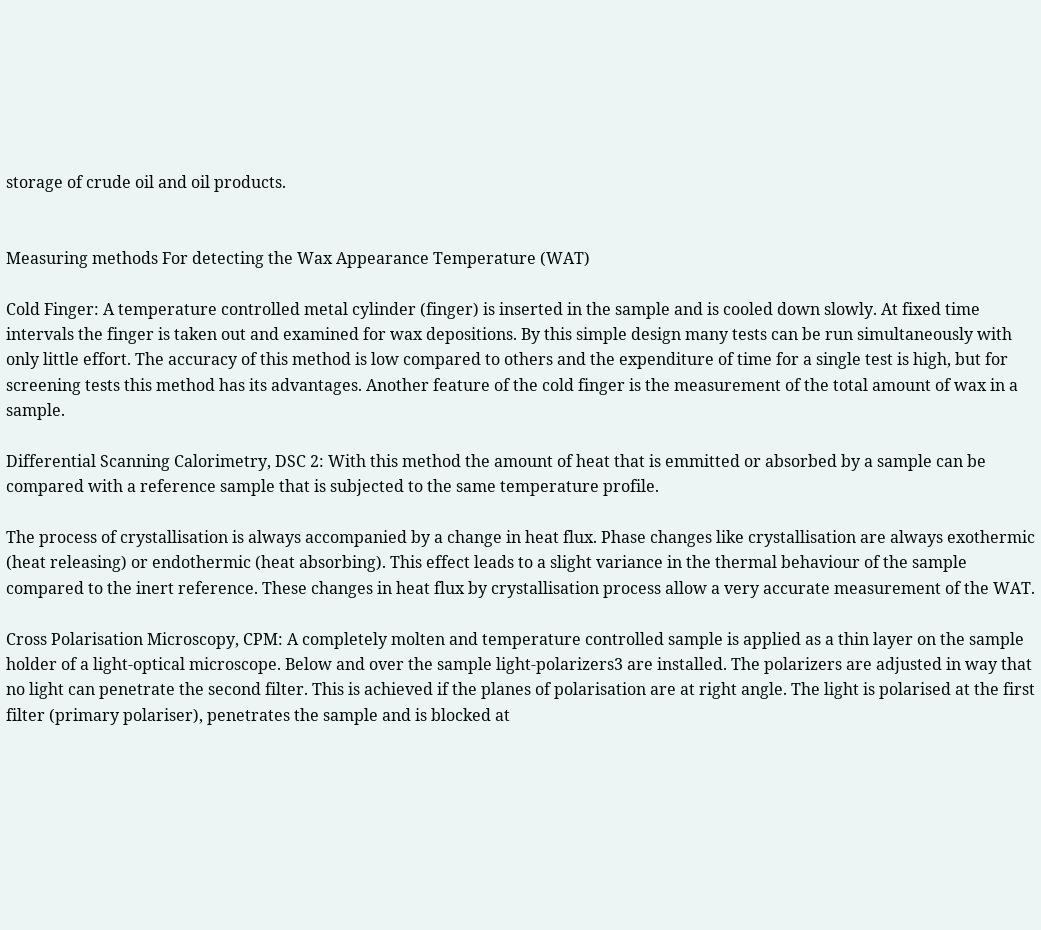storage of crude oil and oil products.


Measuring methods For detecting the Wax Appearance Temperature (WAT)

Cold Finger: A temperature controlled metal cylinder (finger) is inserted in the sample and is cooled down slowly. At fixed time intervals the finger is taken out and examined for wax depositions. By this simple design many tests can be run simultaneously with only little effort. The accuracy of this method is low compared to others and the expenditure of time for a single test is high, but for screening tests this method has its advantages. Another feature of the cold finger is the measurement of the total amount of wax in a sample.

Differential Scanning Calorimetry, DSC 2: With this method the amount of heat that is emmitted or absorbed by a sample can be compared with a reference sample that is subjected to the same temperature profile.

The process of crystallisation is always accompanied by a change in heat flux. Phase changes like crystallisation are always exothermic (heat releasing) or endothermic (heat absorbing). This effect leads to a slight variance in the thermal behaviour of the sample compared to the inert reference. These changes in heat flux by crystallisation process allow a very accurate measurement of the WAT.

Cross Polarisation Microscopy, CPM: A completely molten and temperature controlled sample is applied as a thin layer on the sample holder of a light-optical microscope. Below and over the sample light-polarizers3 are installed. The polarizers are adjusted in way that no light can penetrate the second filter. This is achieved if the planes of polarisation are at right angle. The light is polarised at the first filter (primary polariser), penetrates the sample and is blocked at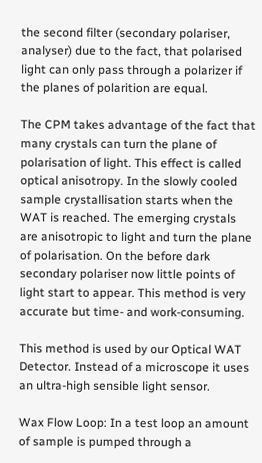the second filter (secondary polariser, analyser) due to the fact, that polarised light can only pass through a polarizer if the planes of polarition are equal.

The CPM takes advantage of the fact that many crystals can turn the plane of polarisation of light. This effect is called optical anisotropy. In the slowly cooled sample crystallisation starts when the WAT is reached. The emerging crystals are anisotropic to light and turn the plane of polarisation. On the before dark secondary polariser now little points of light start to appear. This method is very accurate but time- and work-consuming.

This method is used by our Optical WAT Detector. Instead of a microscope it uses an ultra-high sensible light sensor.

Wax Flow Loop: In a test loop an amount of sample is pumped through a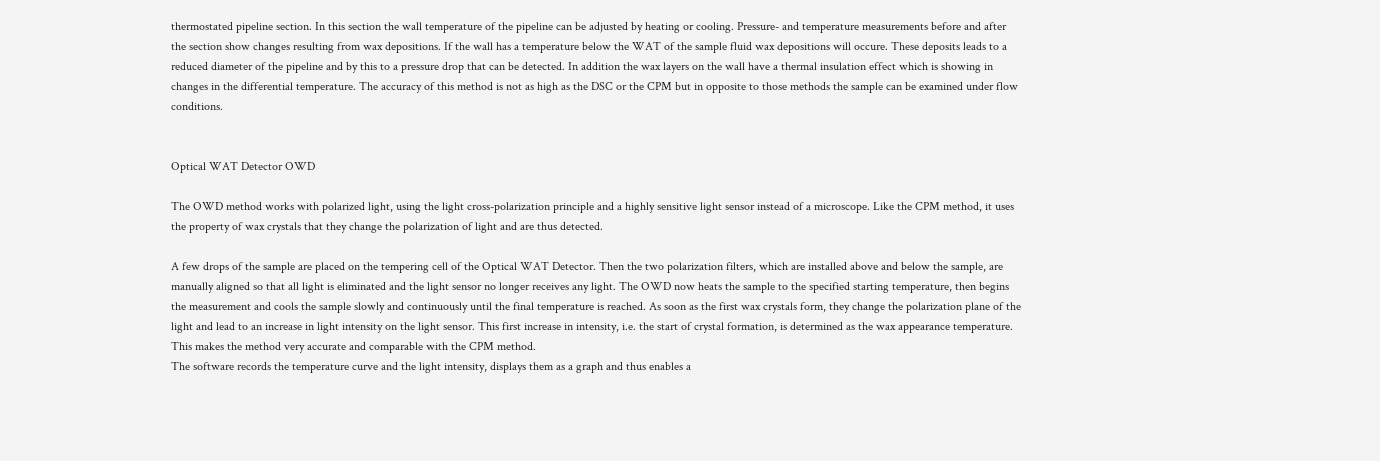thermostated pipeline section. In this section the wall temperature of the pipeline can be adjusted by heating or cooling. Pressure- and temperature measurements before and after the section show changes resulting from wax depositions. If the wall has a temperature below the WAT of the sample fluid wax depositions will occure. These deposits leads to a reduced diameter of the pipeline and by this to a pressure drop that can be detected. In addition the wax layers on the wall have a thermal insulation effect which is showing in changes in the differential temperature. The accuracy of this method is not as high as the DSC or the CPM but in opposite to those methods the sample can be examined under flow conditions.


Optical WAT Detector OWD

The OWD method works with polarized light, using the light cross-polarization principle and a highly sensitive light sensor instead of a microscope. Like the CPM method, it uses the property of wax crystals that they change the polarization of light and are thus detected.

A few drops of the sample are placed on the tempering cell of the Optical WAT Detector. Then the two polarization filters, which are installed above and below the sample, are manually aligned so that all light is eliminated and the light sensor no longer receives any light. The OWD now heats the sample to the specified starting temperature, then begins the measurement and cools the sample slowly and continuously until the final temperature is reached. As soon as the first wax crystals form, they change the polarization plane of the light and lead to an increase in light intensity on the light sensor. This first increase in intensity, i.e. the start of crystal formation, is determined as the wax appearance temperature. This makes the method very accurate and comparable with the CPM method.
The software records the temperature curve and the light intensity, displays them as a graph and thus enables a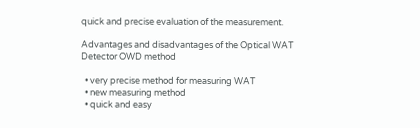quick and precise evaluation of the measurement.

Advantages and disadvantages of the Optical WAT Detector OWD method

  • very precise method for measuring WAT
  • new measuring method
  • quick and easy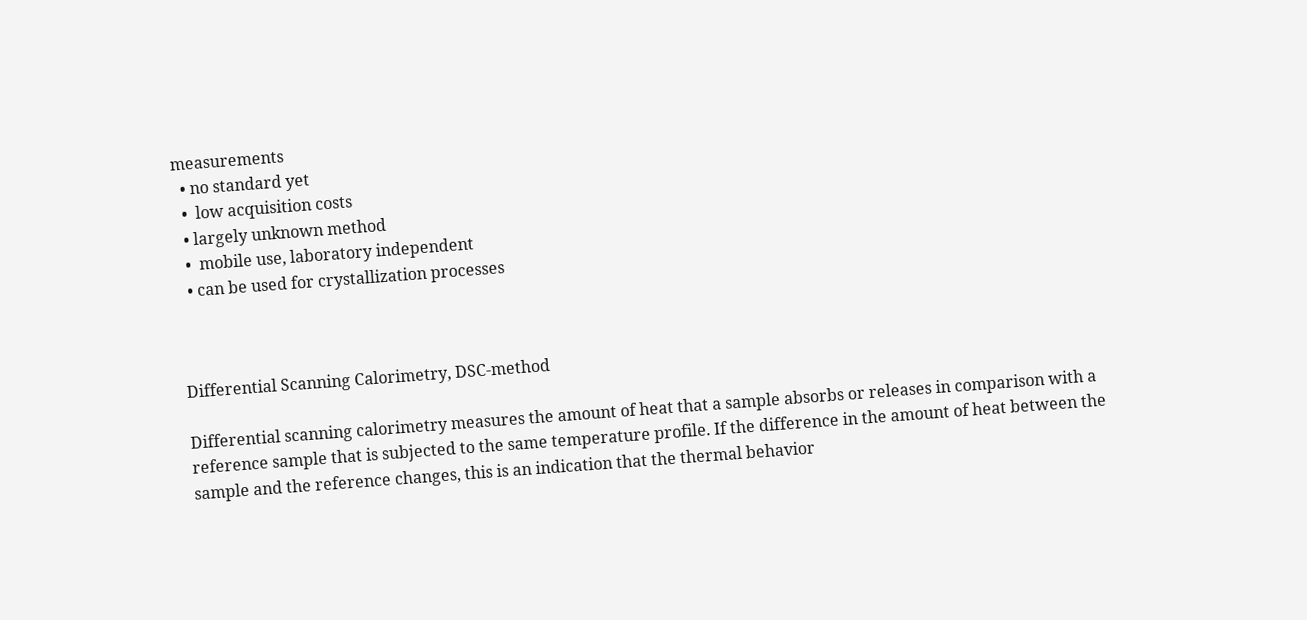measurements
  • no standard yet
  •  low acquisition costs
  • largely unknown method
  •  mobile use, laboratory independent
  • can be used for crystallization processes



Differential Scanning Calorimetry, DSC-method

Differential scanning calorimetry measures the amount of heat that a sample absorbs or releases in comparison with a reference sample that is subjected to the same temperature profile. If the difference in the amount of heat between the sample and the reference changes, this is an indication that the thermal behavior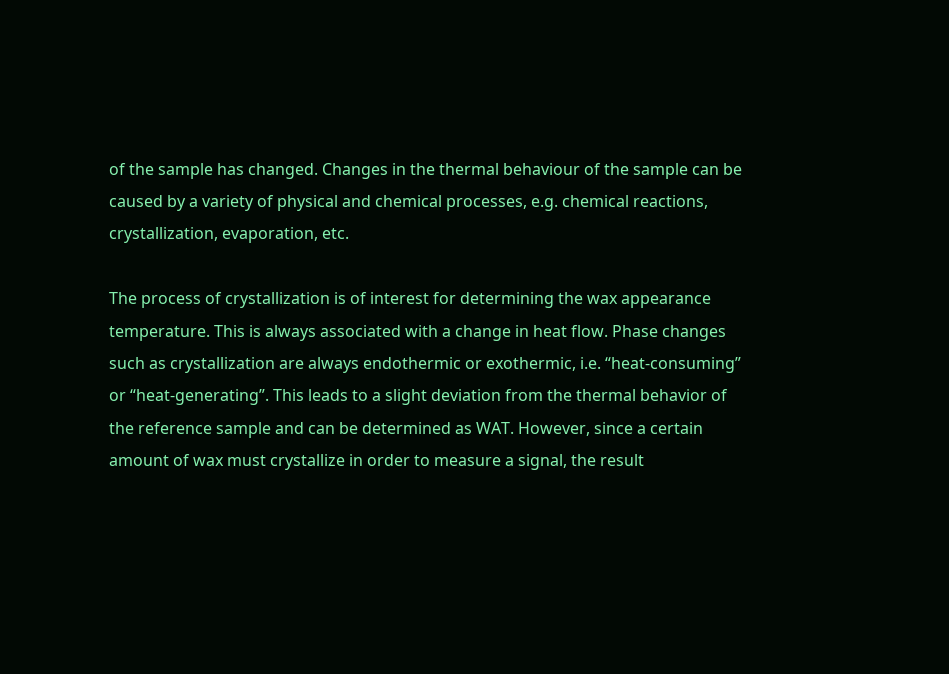of the sample has changed. Changes in the thermal behaviour of the sample can be caused by a variety of physical and chemical processes, e.g. chemical reactions, crystallization, evaporation, etc.

The process of crystallization is of interest for determining the wax appearance temperature. This is always associated with a change in heat flow. Phase changes such as crystallization are always endothermic or exothermic, i.e. “heat-consuming” or “heat-generating”. This leads to a slight deviation from the thermal behavior of the reference sample and can be determined as WAT. However, since a certain amount of wax must crystallize in order to measure a signal, the result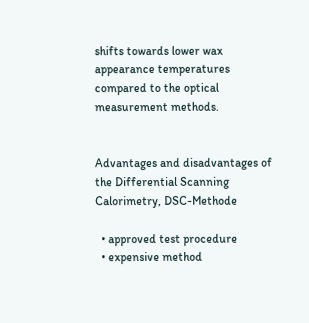shifts towards lower wax appearance temperatures compared to the optical measurement methods.


Advantages and disadvantages of the Differential Scanning Calorimetry, DSC-Methode

  • approved test procedure
  • expensive method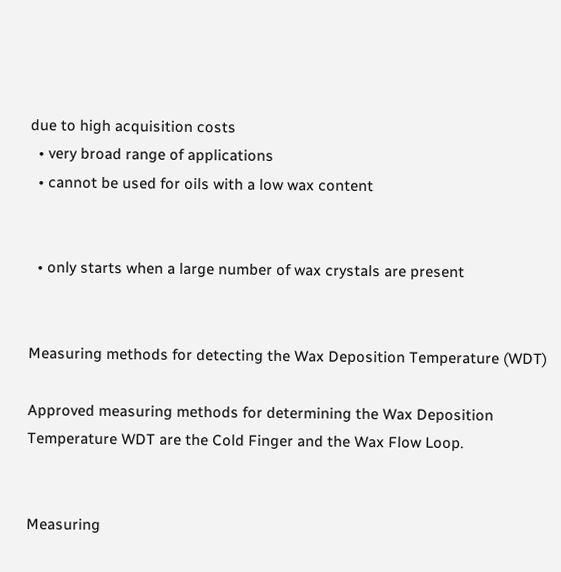due to high acquisition costs
  • very broad range of applications
  • cannot be used for oils with a low wax content


  • only starts when a large number of wax crystals are present


Measuring methods for detecting the Wax Deposition Temperature (WDT)

Approved measuring methods for determining the Wax Deposition Temperature WDT are the Cold Finger and the Wax Flow Loop.


Measuring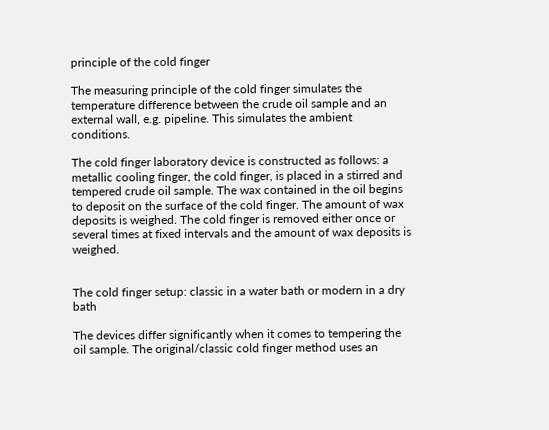principle of the cold finger

The measuring principle of the cold finger simulates the temperature difference between the crude oil sample and an external wall, e.g. pipeline. This simulates the ambient conditions.

The cold finger laboratory device is constructed as follows: a metallic cooling finger, the cold finger, is placed in a stirred and tempered crude oil sample. The wax contained in the oil begins to deposit on the surface of the cold finger. The amount of wax deposits is weighed. The cold finger is removed either once or several times at fixed intervals and the amount of wax deposits is weighed.


The cold finger setup: classic in a water bath or modern in a dry bath

The devices differ significantly when it comes to tempering the oil sample. The original/classic cold finger method uses an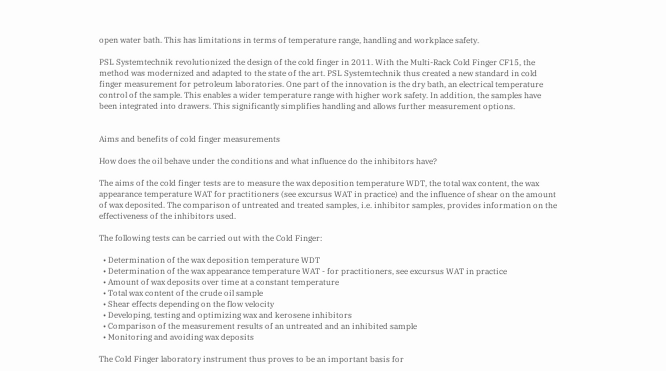open water bath. This has limitations in terms of temperature range, handling and workplace safety.

PSL Systemtechnik revolutionized the design of the cold finger in 2011. With the Multi-Rack Cold Finger CF15, the method was modernized and adapted to the state of the art. PSL Systemtechnik thus created a new standard in cold finger measurement for petroleum laboratories. One part of the innovation is the dry bath, an electrical temperature control of the sample. This enables a wider temperature range with higher work safety. In addition, the samples have been integrated into drawers. This significantly simplifies handling and allows further measurement options.


Aims and benefits of cold finger measurements

How does the oil behave under the conditions and what influence do the inhibitors have?

The aims of the cold finger tests are to measure the wax deposition temperature WDT, the total wax content, the wax appearance temperature WAT for practitioners (see excursus WAT in practice) and the influence of shear on the amount of wax deposited. The comparison of untreated and treated samples, i.e. inhibitor samples, provides information on the effectiveness of the inhibitors used.

The following tests can be carried out with the Cold Finger:

  • Determination of the wax deposition temperature WDT
  • Determination of the wax appearance temperature WAT - for practitioners, see excursus WAT in practice
  • Amount of wax deposits over time at a constant temperature
  • Total wax content of the crude oil sample
  • Shear effects depending on the flow velocity
  • Developing, testing and optimizing wax and kerosene inhibitors
  • Comparison of the measurement results of an untreated and an inhibited sample
  • Monitoring and avoiding wax deposits

The Cold Finger laboratory instrument thus proves to be an important basis for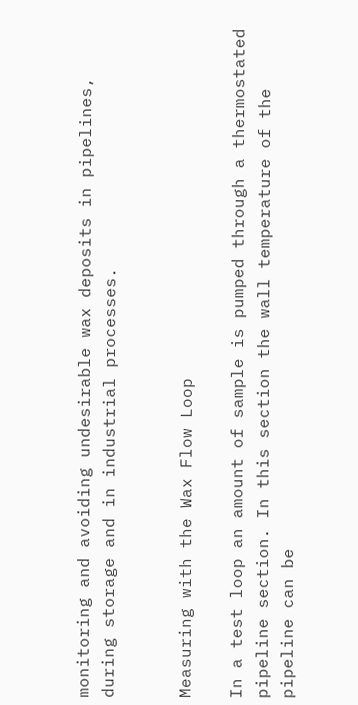monitoring and avoiding undesirable wax deposits in pipelines, during storage and in industrial processes.


Measuring with the Wax Flow Loop

In a test loop an amount of sample is pumped through a thermostated pipeline section. In this section the wall temperature of the pipeline can be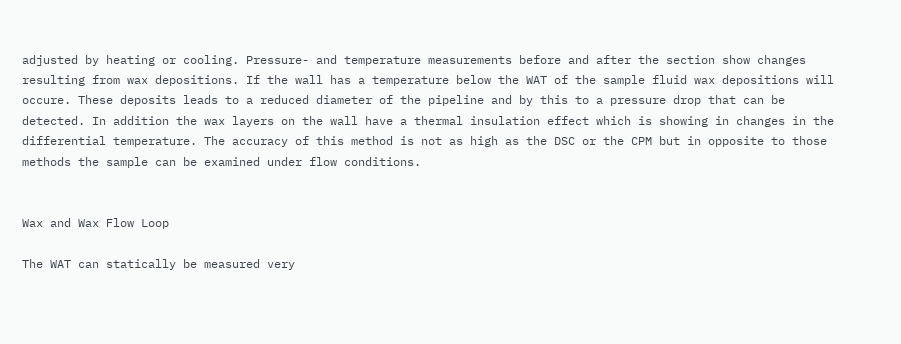adjusted by heating or cooling. Pressure- and temperature measurements before and after the section show changes resulting from wax depositions. If the wall has a temperature below the WAT of the sample fluid wax depositions will occure. These deposits leads to a reduced diameter of the pipeline and by this to a pressure drop that can be detected. In addition the wax layers on the wall have a thermal insulation effect which is showing in changes in the differential temperature. The accuracy of this method is not as high as the DSC or the CPM but in opposite to those methods the sample can be examined under flow conditions.


Wax and Wax Flow Loop

The WAT can statically be measured very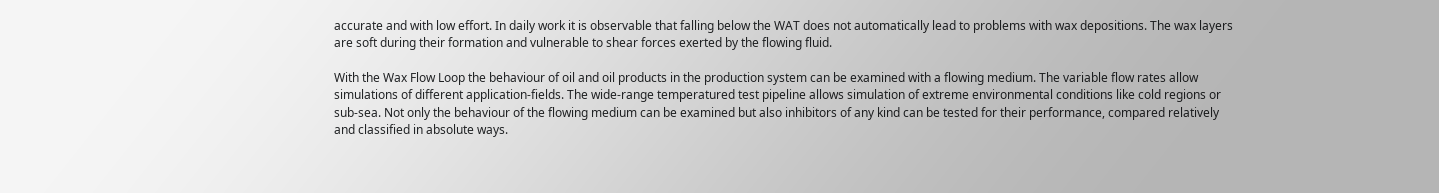accurate and with low effort. In daily work it is observable that falling below the WAT does not automatically lead to problems with wax depositions. The wax layers are soft during their formation and vulnerable to shear forces exerted by the flowing fluid.

With the Wax Flow Loop the behaviour of oil and oil products in the production system can be examined with a flowing medium. The variable flow rates allow simulations of different application-fields. The wide-range temperatured test pipeline allows simulation of extreme environmental conditions like cold regions or sub-sea. Not only the behaviour of the flowing medium can be examined but also inhibitors of any kind can be tested for their performance, compared relatively and classified in absolute ways.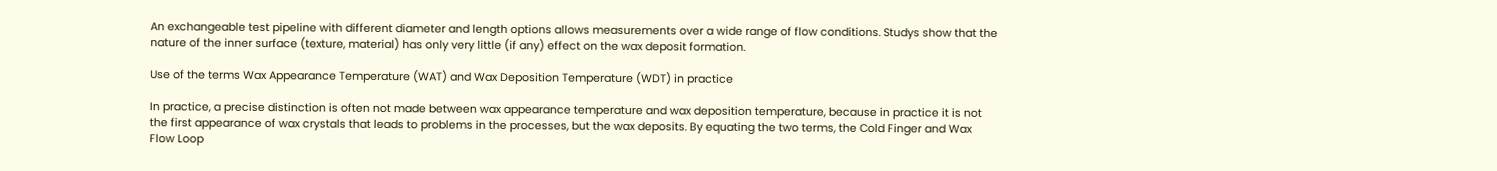An exchangeable test pipeline with different diameter and length options allows measurements over a wide range of flow conditions. Studys show that the nature of the inner surface (texture, material) has only very little (if any) effect on the wax deposit formation.

Use of the terms Wax Appearance Temperature (WAT) and Wax Deposition Temperature (WDT) in practice

In practice, a precise distinction is often not made between wax appearance temperature and wax deposition temperature, because in practice it is not the first appearance of wax crystals that leads to problems in the processes, but the wax deposits. By equating the two terms, the Cold Finger and Wax Flow Loop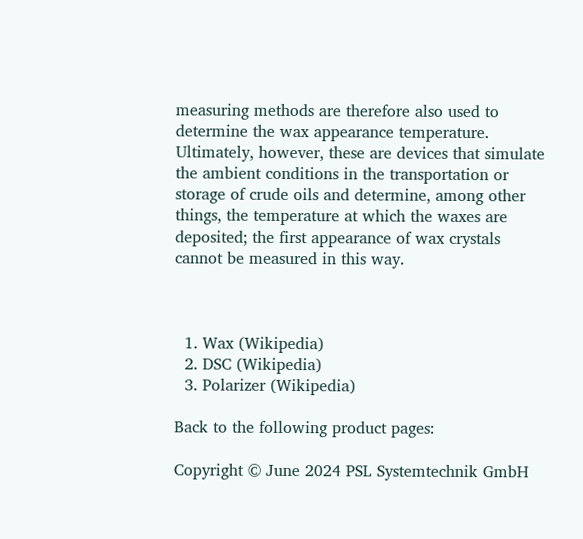measuring methods are therefore also used to determine the wax appearance temperature. Ultimately, however, these are devices that simulate the ambient conditions in the transportation or storage of crude oils and determine, among other things, the temperature at which the waxes are deposited; the first appearance of wax crystals cannot be measured in this way.



  1. Wax (Wikipedia)
  2. DSC (Wikipedia)
  3. Polarizer (Wikipedia)

Back to the following product pages:

Copyright © June 2024 PSL Systemtechnik GmbH